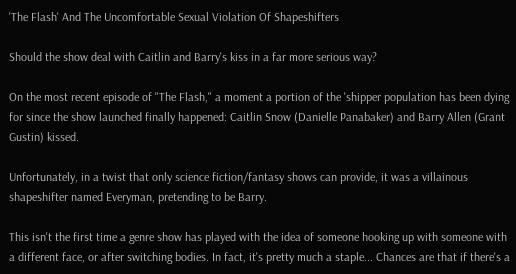'The Flash' And The Uncomfortable Sexual Violation Of Shapeshifters

Should the show deal with Caitlin and Barry's kiss in a far more serious way?

On the most recent episode of "The Flash," a moment a portion of the 'shipper population has been dying for since the show launched finally happened: Caitlin Snow (Danielle Panabaker) and Barry Allen (Grant Gustin) kissed.

Unfortunately, in a twist that only science fiction/fantasy shows can provide, it was a villainous shapeshifter named Everyman, pretending to be Barry.

This isn't the first time a genre show has played with the idea of someone hooking up with someone with a different face, or after switching bodies. In fact, it's pretty much a staple... Chances are that if there's a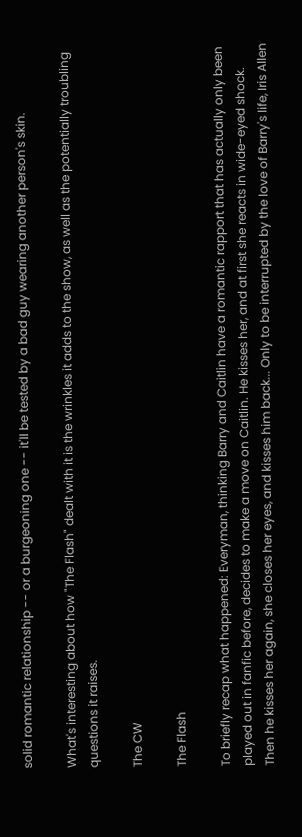solid romantic relationship -- or a burgeoning one -- it'll be tested by a bad guy wearing another person's skin.

What's interesting about how "The Flash" dealt with it is the wrinkles it adds to the show, as well as the potentially troubling questions it raises.

The CW

The Flash

To briefly recap what happened: Everyman, thinking Barry and Caitlin have a romantic rapport that has actually only been played out in fanfic before, decides to make a move on Caitlin. He kisses her, and at first she reacts in wide-eyed shock. Then he kisses her again, she closes her eyes, and kisses him back... Only to be interrupted by the love of Barry's life, Iris Allen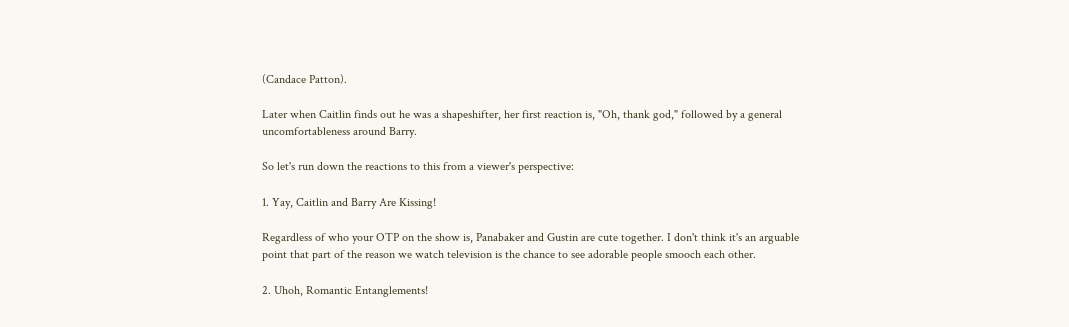(Candace Patton).

Later when Caitlin finds out he was a shapeshifter, her first reaction is, "Oh, thank god," followed by a general uncomfortableness around Barry.

So let's run down the reactions to this from a viewer's perspective:

1. Yay, Caitlin and Barry Are Kissing!

Regardless of who your OTP on the show is, Panabaker and Gustin are cute together. I don't think it's an arguable point that part of the reason we watch television is the chance to see adorable people smooch each other.

2. Uhoh, Romantic Entanglements!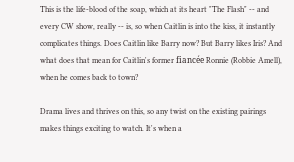This is the life-blood of the soap, which at its heart "The Flash" -- and every CW show, really -- is, so when Caitlin is into the kiss, it instantly complicates things. Does Caitlin like Barry now? But Barry likes Iris? And what does that mean for Caitlin's former fiancée Ronnie (Robbie Amell), when he comes back to town?

Drama lives and thrives on this, so any twist on the existing pairings makes things exciting to watch. It's when a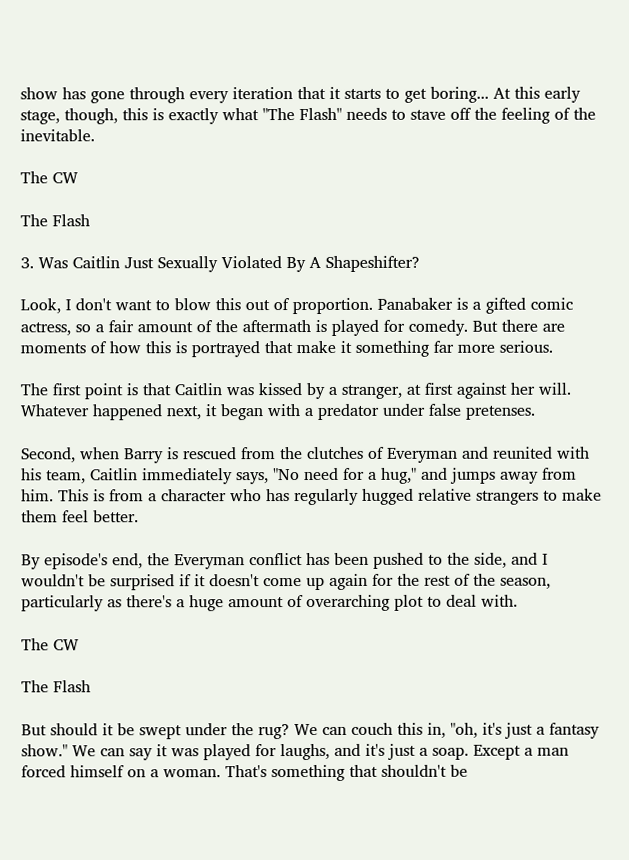show has gone through every iteration that it starts to get boring... At this early stage, though, this is exactly what "The Flash" needs to stave off the feeling of the inevitable.

The CW

The Flash

3. Was Caitlin Just Sexually Violated By A Shapeshifter?

Look, I don't want to blow this out of proportion. Panabaker is a gifted comic actress, so a fair amount of the aftermath is played for comedy. But there are moments of how this is portrayed that make it something far more serious.

The first point is that Caitlin was kissed by a stranger, at first against her will. Whatever happened next, it began with a predator under false pretenses.

Second, when Barry is rescued from the clutches of Everyman and reunited with his team, Caitlin immediately says, "No need for a hug," and jumps away from him. This is from a character who has regularly hugged relative strangers to make them feel better.

By episode's end, the Everyman conflict has been pushed to the side, and I wouldn't be surprised if it doesn't come up again for the rest of the season, particularly as there's a huge amount of overarching plot to deal with.

The CW

The Flash

But should it be swept under the rug? We can couch this in, "oh, it's just a fantasy show." We can say it was played for laughs, and it's just a soap. Except a man forced himself on a woman. That's something that shouldn't be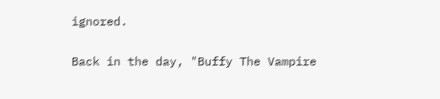ignored.

Back in the day, "Buffy The Vampire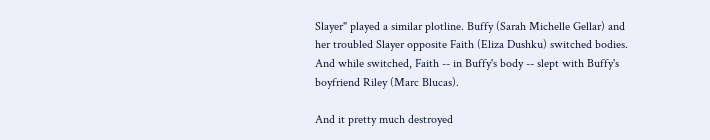Slayer" played a similar plotline. Buffy (Sarah Michelle Gellar) and her troubled Slayer opposite Faith (Eliza Dushku) switched bodies. And while switched, Faith -- in Buffy's body -- slept with Buffy's boyfriend Riley (Marc Blucas).

And it pretty much destroyed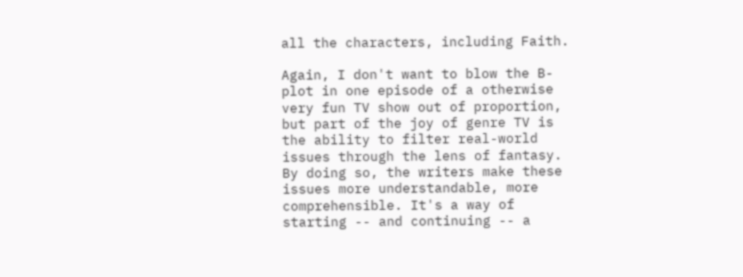all the characters, including Faith.

Again, I don't want to blow the B-plot in one episode of a otherwise very fun TV show out of proportion, but part of the joy of genre TV is the ability to filter real-world issues through the lens of fantasy. By doing so, the writers make these issues more understandable, more comprehensible. It's a way of starting -- and continuing -- a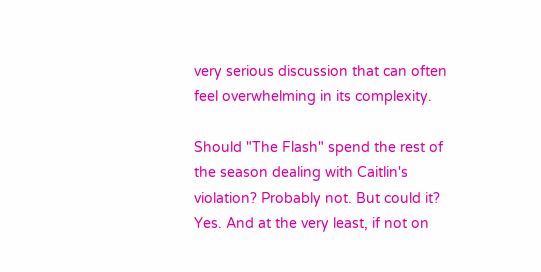very serious discussion that can often feel overwhelming in its complexity.

Should "The Flash" spend the rest of the season dealing with Caitlin's violation? Probably not. But could it? Yes. And at the very least, if not on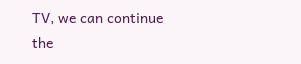TV, we can continue the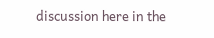discussion here in the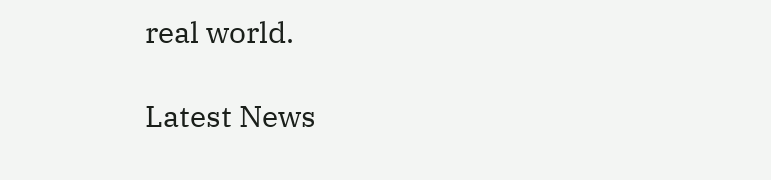real world.

Latest News